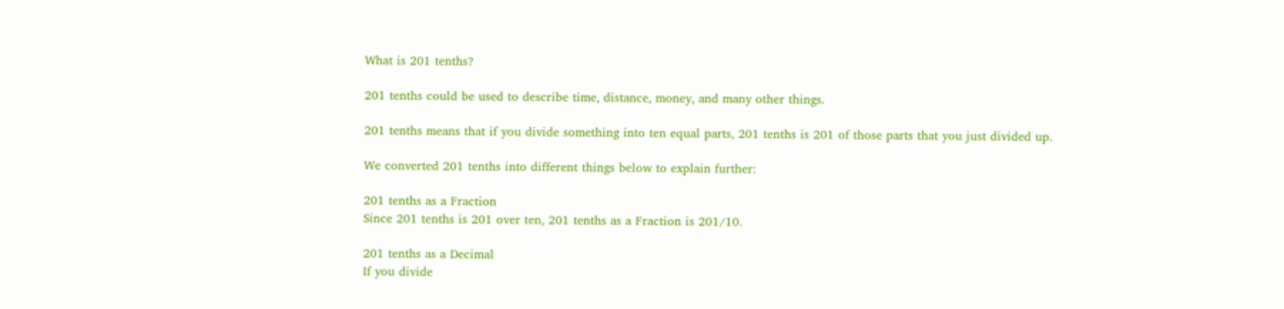What is 201 tenths?

201 tenths could be used to describe time, distance, money, and many other things.

201 tenths means that if you divide something into ten equal parts, 201 tenths is 201 of those parts that you just divided up.

We converted 201 tenths into different things below to explain further:

201 tenths as a Fraction
Since 201 tenths is 201 over ten, 201 tenths as a Fraction is 201/10.

201 tenths as a Decimal
If you divide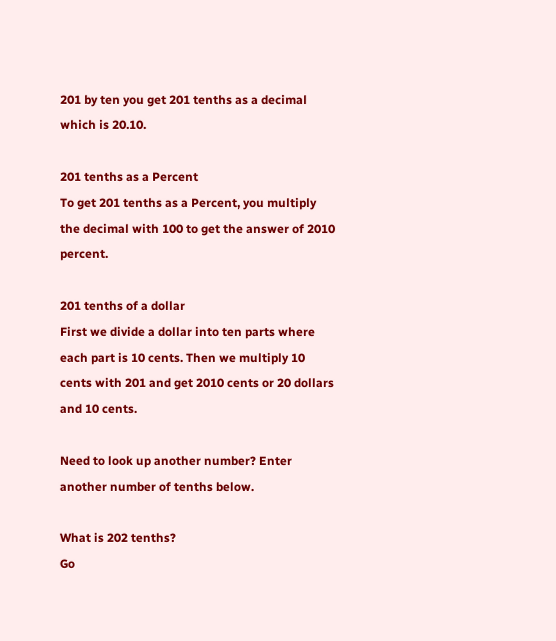201 by ten you get 201 tenths as a decimal which is 20.10.

201 tenths as a Percent
To get 201 tenths as a Percent, you multiply the decimal with 100 to get the answer of 2010 percent.

201 tenths of a dollar
First we divide a dollar into ten parts where each part is 10 cents. Then we multiply 10 cents with 201 and get 2010 cents or 20 dollars and 10 cents.

Need to look up another number? Enter another number of tenths below.

What is 202 tenths?
Go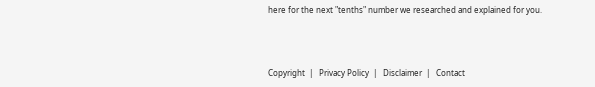here for the next "tenths" number we researched and explained for you.



Copyright  |   Privacy Policy  |   Disclaimer  |   Contact